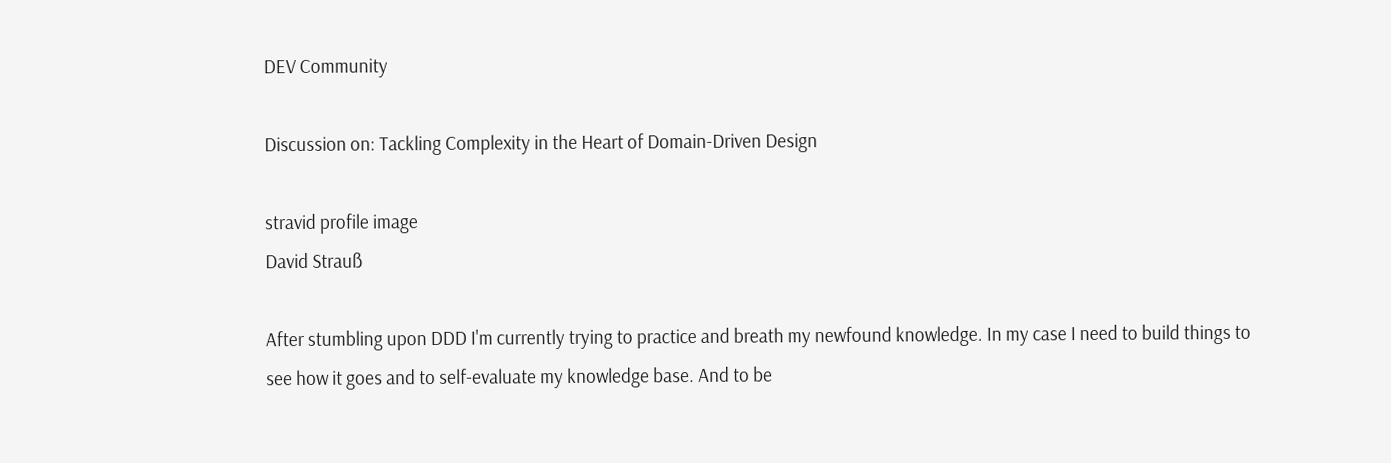DEV Community

Discussion on: Tackling Complexity in the Heart of Domain-Driven Design

stravid profile image
David Strauß

After stumbling upon DDD I'm currently trying to practice and breath my newfound knowledge. In my case I need to build things to see how it goes and to self-evaluate my knowledge base. And to be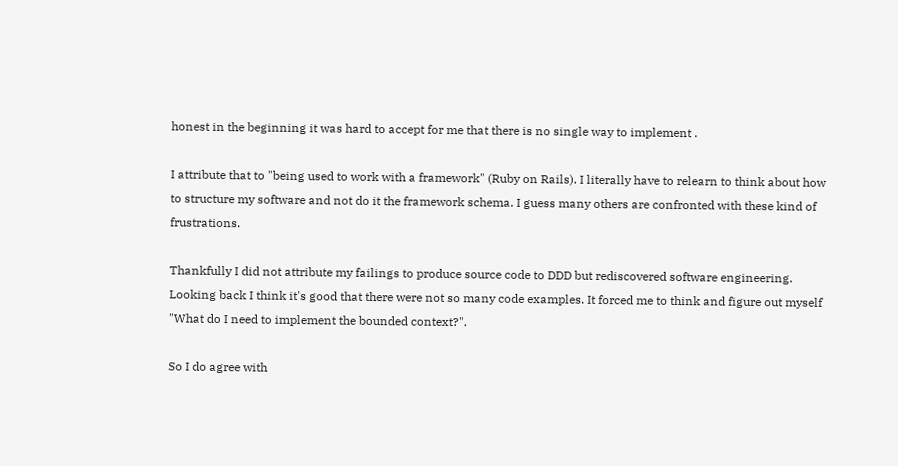honest in the beginning it was hard to accept for me that there is no single way to implement .

I attribute that to "being used to work with a framework" (Ruby on Rails). I literally have to relearn to think about how to structure my software and not do it the framework schema. I guess many others are confronted with these kind of frustrations.

Thankfully I did not attribute my failings to produce source code to DDD but rediscovered software engineering. Looking back I think it's good that there were not so many code examples. It forced me to think and figure out myself "What do I need to implement the bounded context?".

So I do agree with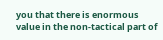you that there is enormous value in the non-tactical part of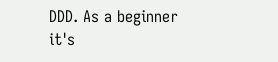DDD. As a beginner it's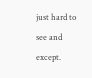just hard to see and except.